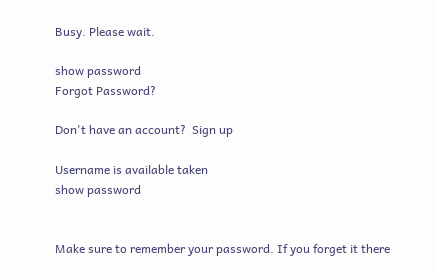Busy. Please wait.

show password
Forgot Password?

Don't have an account?  Sign up

Username is available taken
show password


Make sure to remember your password. If you forget it there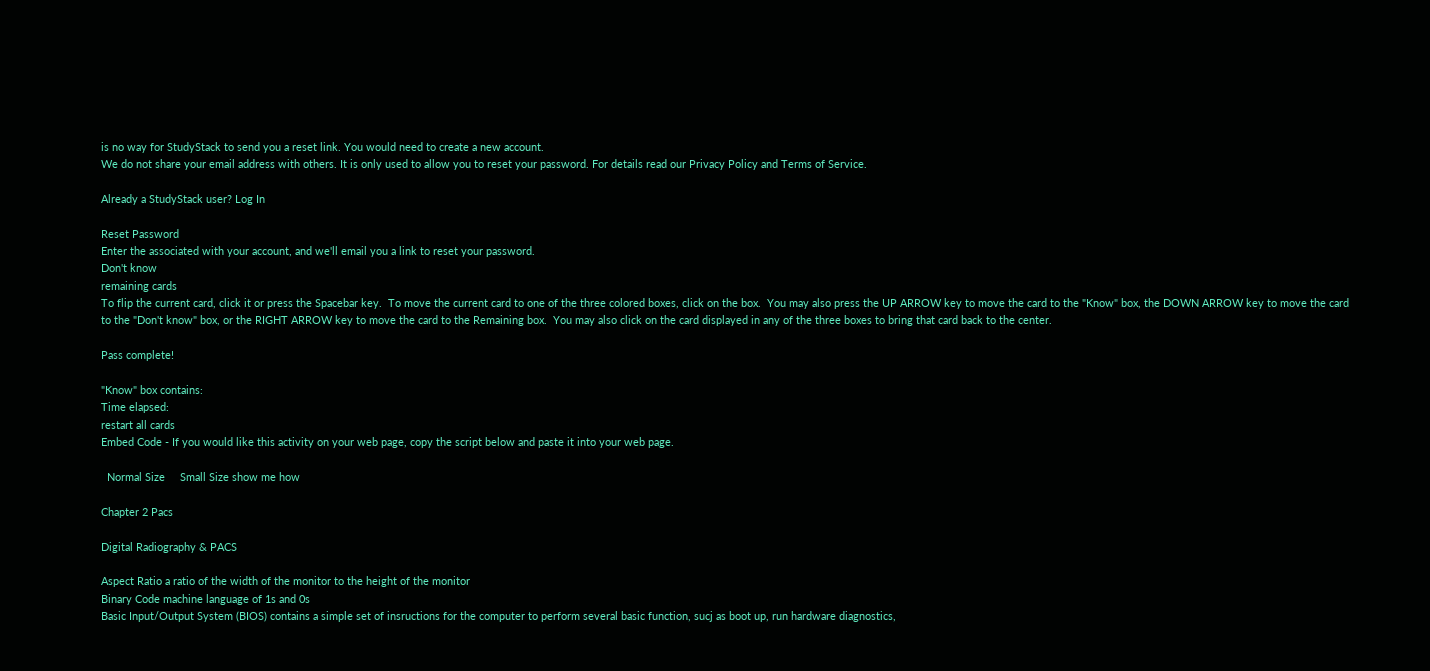is no way for StudyStack to send you a reset link. You would need to create a new account.
We do not share your email address with others. It is only used to allow you to reset your password. For details read our Privacy Policy and Terms of Service.

Already a StudyStack user? Log In

Reset Password
Enter the associated with your account, and we'll email you a link to reset your password.
Don't know
remaining cards
To flip the current card, click it or press the Spacebar key.  To move the current card to one of the three colored boxes, click on the box.  You may also press the UP ARROW key to move the card to the "Know" box, the DOWN ARROW key to move the card to the "Don't know" box, or the RIGHT ARROW key to move the card to the Remaining box.  You may also click on the card displayed in any of the three boxes to bring that card back to the center.

Pass complete!

"Know" box contains:
Time elapsed:
restart all cards
Embed Code - If you would like this activity on your web page, copy the script below and paste it into your web page.

  Normal Size     Small Size show me how

Chapter 2 Pacs

Digital Radiography & PACS

Aspect Ratio a ratio of the width of the monitor to the height of the monitor
Binary Code machine language of 1s and 0s
Basic Input/Output System (BIOS) contains a simple set of insructions for the computer to perform several basic function, sucj as boot up, run hardware diagnostics,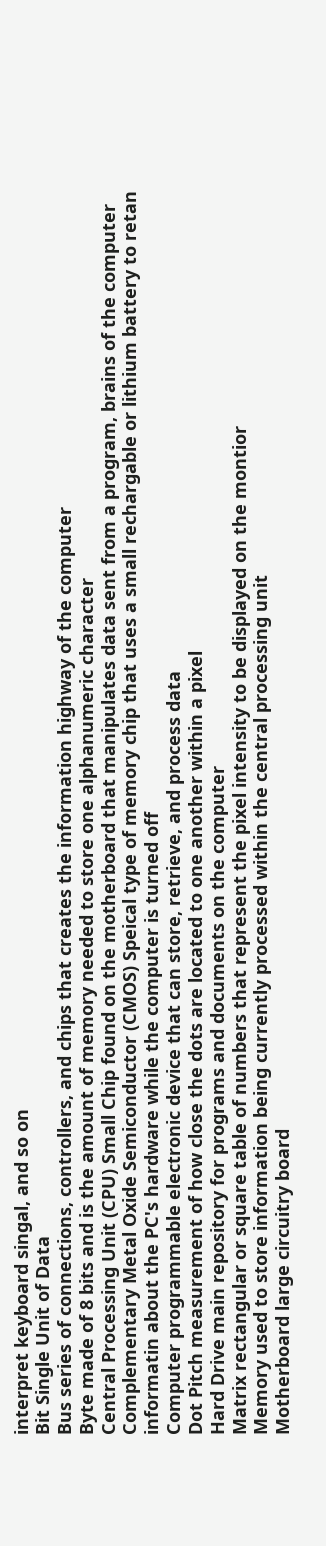interpret keyboard singal, and so on
Bit Single Unit of Data
Bus series of connections, controllers, and chips that creates the information highway of the computer
Byte made of 8 bits and is the amount of memory needed to store one alphanumeric character
Central Processing Unit (CPU) Small Chip found on the motherboard that manipulates data sent from a program, brains of the computer
Complementary Metal Oxide Semiconductor (CMOS) Speical type of memory chip that uses a small rechargable or lithium battery to retan informatin about the PC's hardware while the computer is turned off
Computer programmable electronic device that can store, retrieve, and process data
Dot Pitch measurement of how close the dots are located to one another within a pixel
Hard Drive main repository for programs and documents on the computer
Matrix rectangular or square table of numbers that represent the pixel intensity to be displayed on the montior
Memory used to store information being currently processed within the central processing unit
Motherboard large circuitry board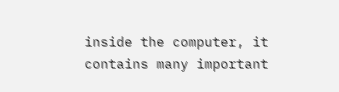inside the computer, it contains many important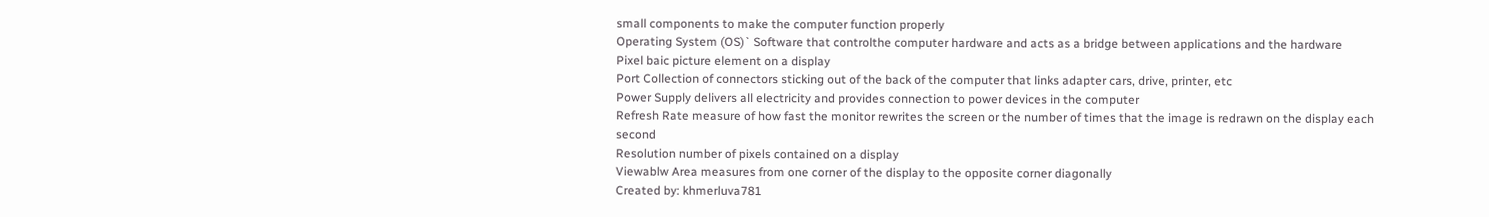small components to make the computer function properly
Operating System (OS)` Software that controlthe computer hardware and acts as a bridge between applications and the hardware
Pixel baic picture element on a display
Port Collection of connectors sticking out of the back of the computer that links adapter cars, drive, printer, etc
Power Supply delivers all electricity and provides connection to power devices in the computer
Refresh Rate measure of how fast the monitor rewrites the screen or the number of times that the image is redrawn on the display each second
Resolution number of pixels contained on a display
Viewablw Area measures from one corner of the display to the opposite corner diagonally
Created by: khmerluva781